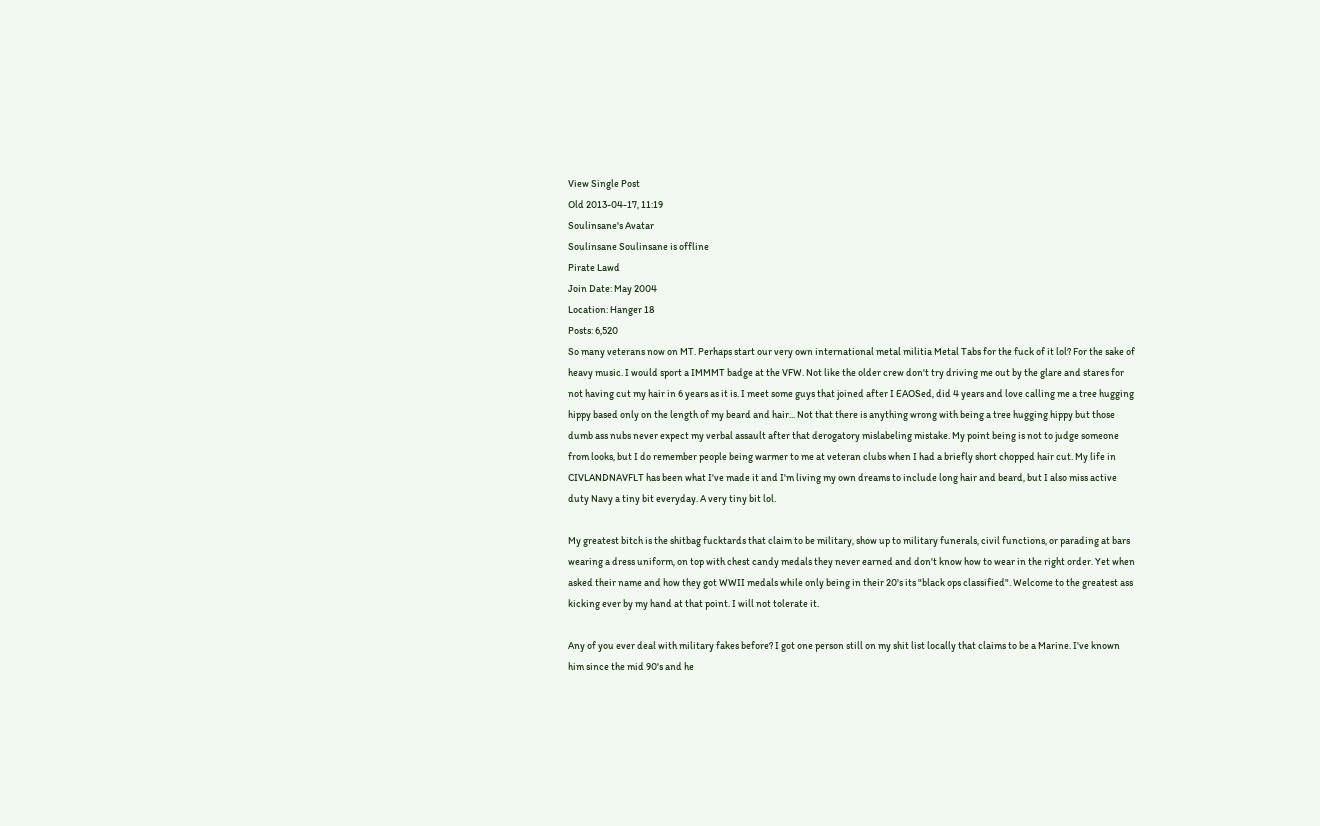View Single Post
Old 2013-04-17, 11:19
Soulinsane's Avatar
Soulinsane Soulinsane is offline
Pirate Lawd
Join Date: May 2004
Location: Hanger 18
Posts: 6,520
So many veterans now on MT. Perhaps start our very own international metal militia Metal Tabs for the fuck of it lol? For the sake of heavy music. I would sport a IMMMT badge at the VFW. Not like the older crew don't try driving me out by the glare and stares for not having cut my hair in 6 years as it is. I meet some guys that joined after I EAOSed, did 4 years and love calling me a tree hugging hippy based only on the length of my beard and hair... Not that there is anything wrong with being a tree hugging hippy but those dumb ass nubs never expect my verbal assault after that derogatory mislabeling mistake. My point being is not to judge someone from looks, but I do remember people being warmer to me at veteran clubs when I had a briefly short chopped hair cut. My life in CIVLANDNAVFLT has been what I've made it and I'm living my own dreams to include long hair and beard, but I also miss active duty Navy a tiny bit everyday. A very tiny bit lol.

My greatest bitch is the shitbag fucktards that claim to be military, show up to military funerals, civil functions, or parading at bars wearing a dress uniform, on top with chest candy medals they never earned and don't know how to wear in the right order. Yet when asked their name and how they got WWII medals while only being in their 20's its "black ops classified". Welcome to the greatest ass kicking ever by my hand at that point. I will not tolerate it.

Any of you ever deal with military fakes before? I got one person still on my shit list locally that claims to be a Marine. I've known him since the mid 90's and he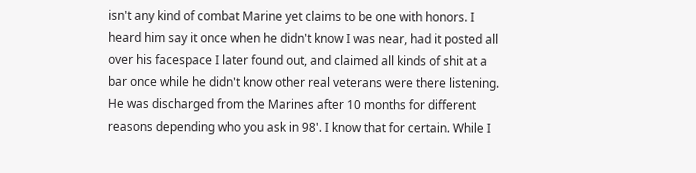isn't any kind of combat Marine yet claims to be one with honors. I heard him say it once when he didn't know I was near, had it posted all over his facespace I later found out, and claimed all kinds of shit at a bar once while he didn't know other real veterans were there listening. He was discharged from the Marines after 10 months for different reasons depending who you ask in 98'. I know that for certain. While I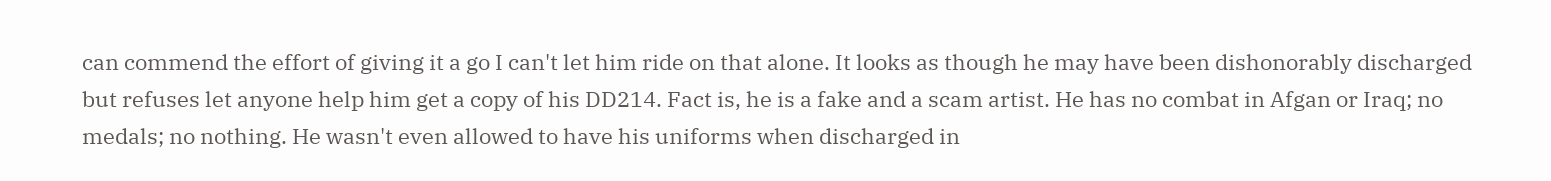can commend the effort of giving it a go I can't let him ride on that alone. It looks as though he may have been dishonorably discharged but refuses let anyone help him get a copy of his DD214. Fact is, he is a fake and a scam artist. He has no combat in Afgan or Iraq; no medals; no nothing. He wasn't even allowed to have his uniforms when discharged in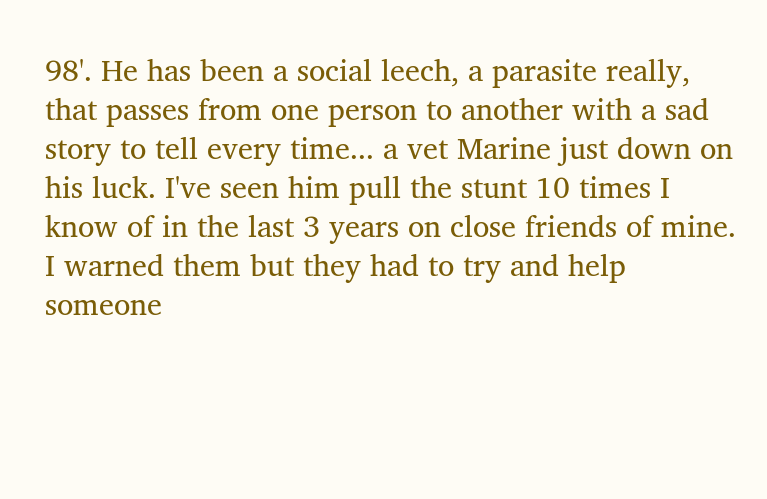98'. He has been a social leech, a parasite really, that passes from one person to another with a sad story to tell every time... a vet Marine just down on his luck. I've seen him pull the stunt 10 times I know of in the last 3 years on close friends of mine. I warned them but they had to try and help someone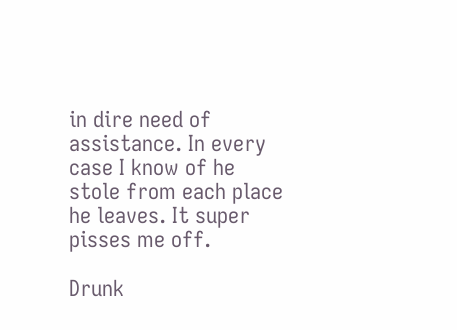in dire need of assistance. In every case I know of he stole from each place he leaves. It super pisses me off.

Drunk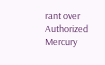rant over
Authorized Mercury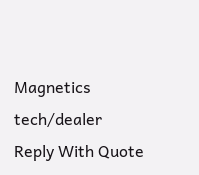Magnetics tech/dealer
Reply With Quote